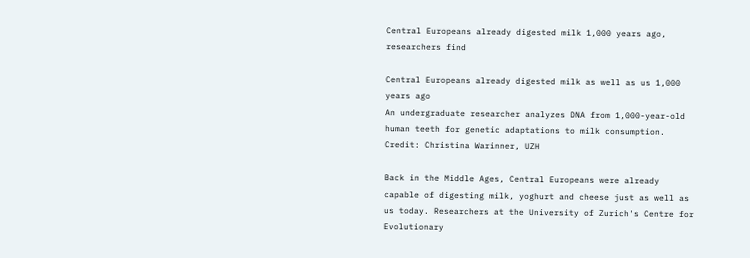Central Europeans already digested milk 1,000 years ago, researchers find

Central Europeans already digested milk as well as us 1,000 years ago
An undergraduate researcher analyzes DNA from 1,000-year-old human teeth for genetic adaptations to milk consumption. Credit: Christina Warinner, UZH

Back in the Middle Ages, Central Europeans were already capable of digesting milk, yoghurt and cheese just as well as us today. Researchers at the University of Zurich's Centre for Evolutionary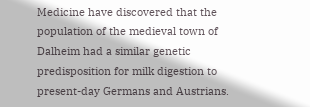Medicine have discovered that the population of the medieval town of Dalheim had a similar genetic predisposition for milk digestion to present-day Germans and Austrians.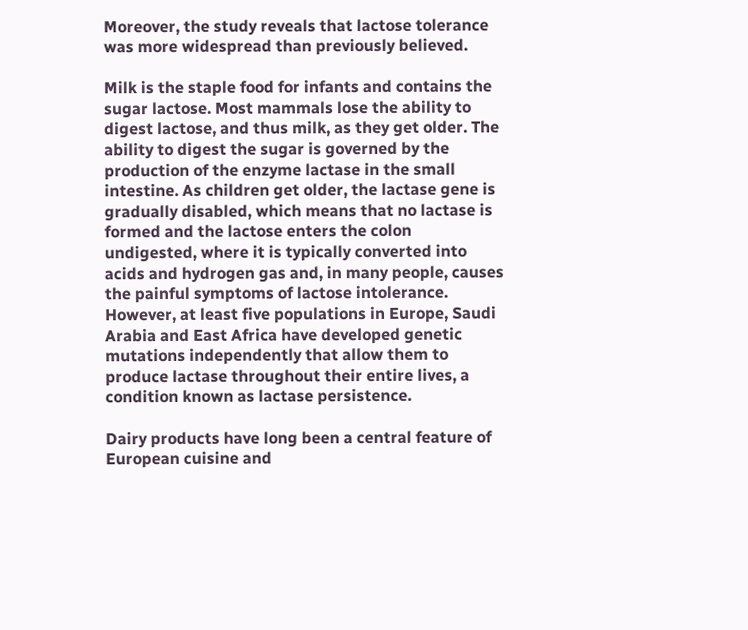Moreover, the study reveals that lactose tolerance was more widespread than previously believed.

Milk is the staple food for infants and contains the sugar lactose. Most mammals lose the ability to digest lactose, and thus milk, as they get older. The ability to digest the sugar is governed by the production of the enzyme lactase in the small intestine. As children get older, the lactase gene is gradually disabled, which means that no lactase is formed and the lactose enters the colon undigested, where it is typically converted into acids and hydrogen gas and, in many people, causes the painful symptoms of lactose intolerance. However, at least five populations in Europe, Saudi Arabia and East Africa have developed genetic mutations independently that allow them to produce lactase throughout their entire lives, a condition known as lactase persistence.

Dairy products have long been a central feature of European cuisine and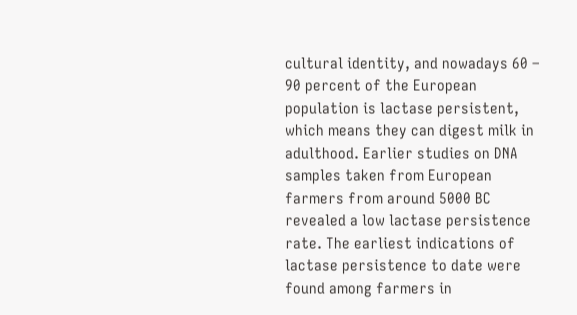cultural identity, and nowadays 60 – 90 percent of the European population is lactase persistent, which means they can digest milk in adulthood. Earlier studies on DNA samples taken from European farmers from around 5000 BC revealed a low lactase persistence rate. The earliest indications of lactase persistence to date were found among farmers in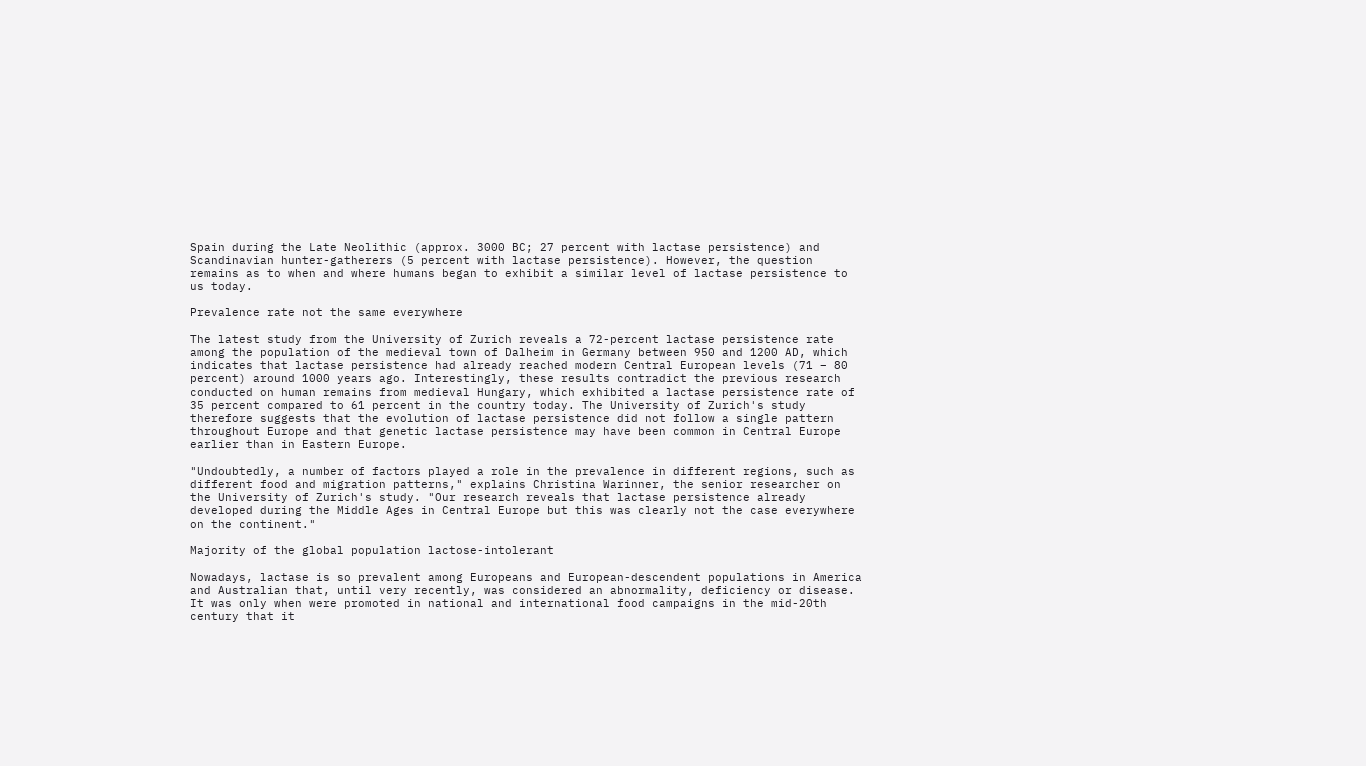Spain during the Late Neolithic (approx. 3000 BC; 27 percent with lactase persistence) and Scandinavian hunter-gatherers (5 percent with lactase persistence). However, the question remains as to when and where humans began to exhibit a similar level of lactase persistence to us today.

Prevalence rate not the same everywhere

The latest study from the University of Zurich reveals a 72-percent lactase persistence rate among the population of the medieval town of Dalheim in Germany between 950 and 1200 AD, which indicates that lactase persistence had already reached modern Central European levels (71 – 80 percent) around 1000 years ago. Interestingly, these results contradict the previous research conducted on human remains from medieval Hungary, which exhibited a lactase persistence rate of 35 percent compared to 61 percent in the country today. The University of Zurich's study therefore suggests that the evolution of lactase persistence did not follow a single pattern throughout Europe and that genetic lactase persistence may have been common in Central Europe earlier than in Eastern Europe.

"Undoubtedly, a number of factors played a role in the prevalence in different regions, such as different food and migration patterns," explains Christina Warinner, the senior researcher on the University of Zurich's study. "Our research reveals that lactase persistence already developed during the Middle Ages in Central Europe but this was clearly not the case everywhere on the continent."

Majority of the global population lactose-intolerant

Nowadays, lactase is so prevalent among Europeans and European-descendent populations in America and Australian that, until very recently, was considered an abnormality, deficiency or disease. It was only when were promoted in national and international food campaigns in the mid-20th century that it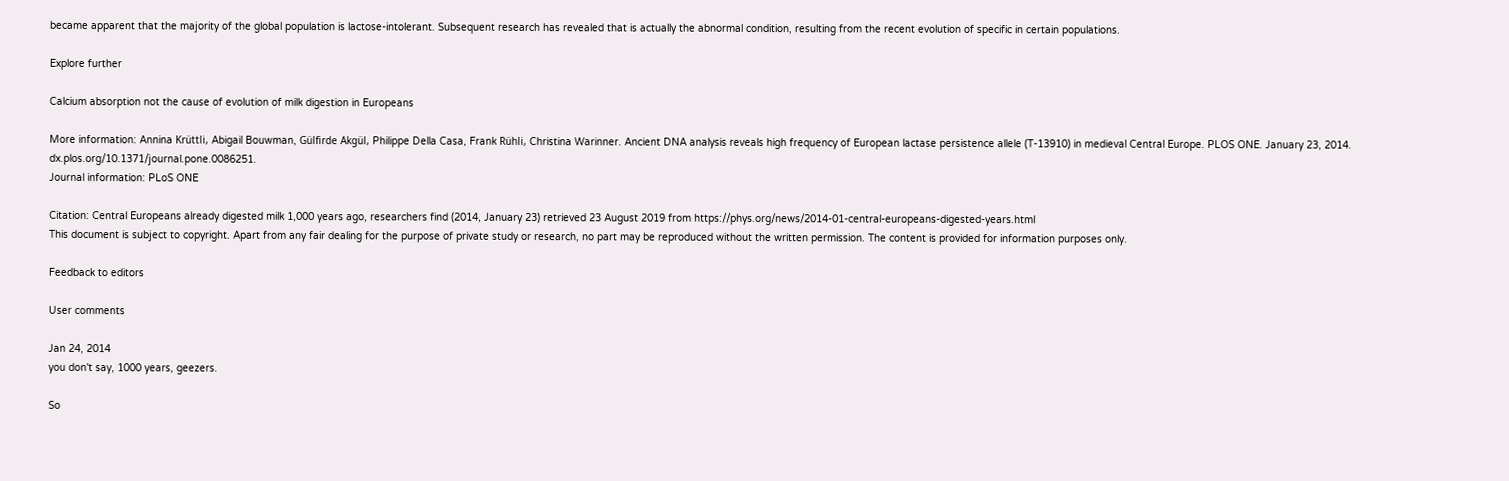became apparent that the majority of the global population is lactose-intolerant. Subsequent research has revealed that is actually the abnormal condition, resulting from the recent evolution of specific in certain populations.

Explore further

Calcium absorption not the cause of evolution of milk digestion in Europeans

More information: Annina Krüttli, Abigail Bouwman, Gülfirde Akgül, Philippe Della Casa, Frank Rühli, Christina Warinner. Ancient DNA analysis reveals high frequency of European lactase persistence allele (T-13910) in medieval Central Europe. PLOS ONE. January 23, 2014. dx.plos.org/10.1371/journal.pone.0086251.
Journal information: PLoS ONE

Citation: Central Europeans already digested milk 1,000 years ago, researchers find (2014, January 23) retrieved 23 August 2019 from https://phys.org/news/2014-01-central-europeans-digested-years.html
This document is subject to copyright. Apart from any fair dealing for the purpose of private study or research, no part may be reproduced without the written permission. The content is provided for information purposes only.

Feedback to editors

User comments

Jan 24, 2014
you don't say, 1000 years, geezers.

So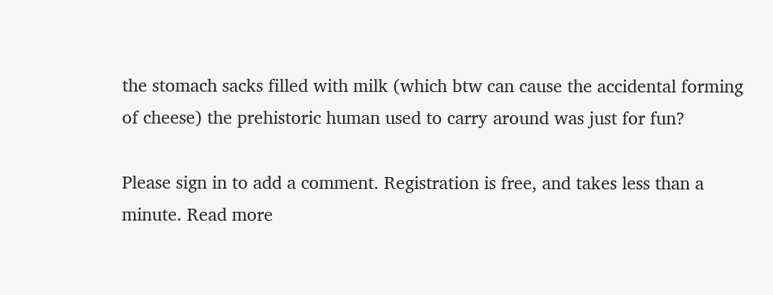the stomach sacks filled with milk (which btw can cause the accidental forming of cheese) the prehistoric human used to carry around was just for fun?

Please sign in to add a comment. Registration is free, and takes less than a minute. Read more